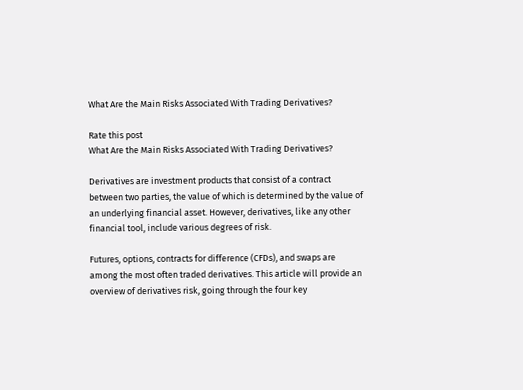What Are the Main Risks Associated With Trading Derivatives?

Rate this post
What Are the Main Risks Associated With Trading Derivatives?

Derivatives are investment products that consist of a contract between two parties, the value of which is determined by the value of an underlying financial asset. However, derivatives, like any other financial tool, include various degrees of risk.

Futures, options, contracts for difference (CFDs), and swaps are among the most often traded derivatives. This article will provide an overview of derivatives risk, going through the four key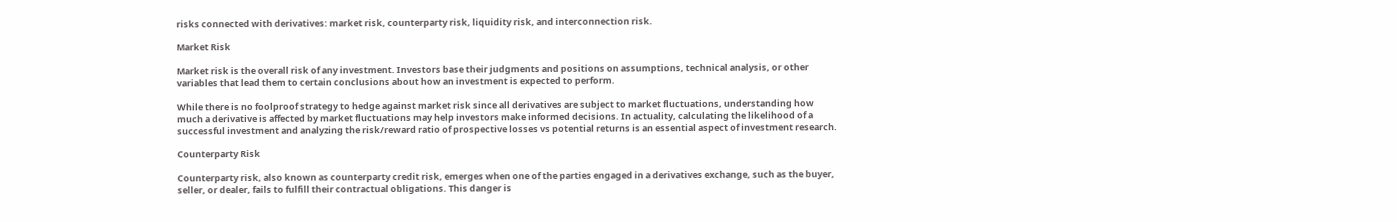risks connected with derivatives: market risk, counterparty risk, liquidity risk, and interconnection risk.

Market Risk

Market risk is the overall risk of any investment. Investors base their judgments and positions on assumptions, technical analysis, or other variables that lead them to certain conclusions about how an investment is expected to perform.

While there is no foolproof strategy to hedge against market risk since all derivatives are subject to market fluctuations, understanding how much a derivative is affected by market fluctuations may help investors make informed decisions. In actuality, calculating the likelihood of a successful investment and analyzing the risk/reward ratio of prospective losses vs potential returns is an essential aspect of investment research.

Counterparty Risk

Counterparty risk, also known as counterparty credit risk, emerges when one of the parties engaged in a derivatives exchange, such as the buyer, seller, or dealer, fails to fulfill their contractual obligations. This danger is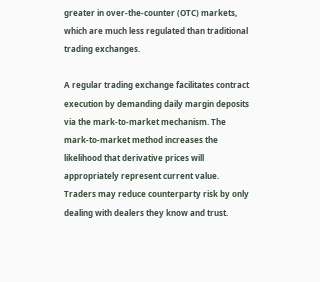greater in over-the-counter (OTC) markets, which are much less regulated than traditional trading exchanges.

A regular trading exchange facilitates contract execution by demanding daily margin deposits via the mark-to-market mechanism. The mark-to-market method increases the likelihood that derivative prices will appropriately represent current value. Traders may reduce counterparty risk by only dealing with dealers they know and trust.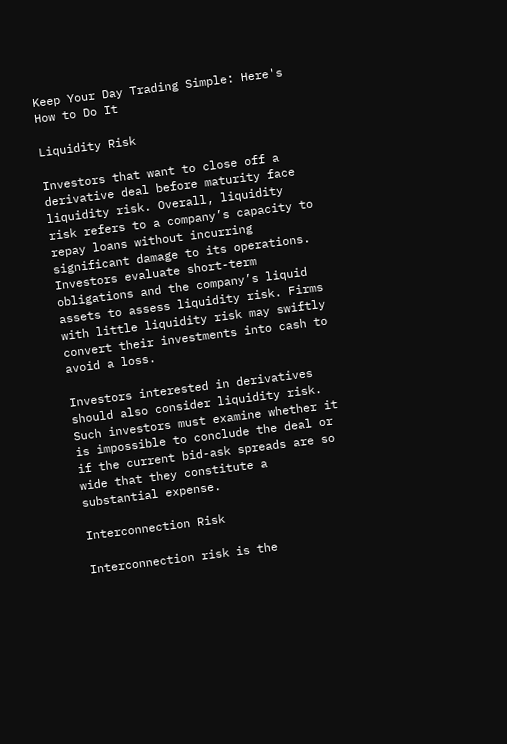Keep Your Day Trading Simple: Here's How to Do It

Liquidity Risk

Investors that want to close off a derivative deal before maturity face liquidity risk. Overall, liquidity risk refers to a company’s capacity to repay loans without incurring significant damage to its operations. Investors evaluate short-term obligations and the company’s liquid assets to assess liquidity risk. Firms with little liquidity risk may swiftly convert their investments into cash to avoid a loss.

Investors interested in derivatives should also consider liquidity risk. Such investors must examine whether it is impossible to conclude the deal or if the current bid-ask spreads are so wide that they constitute a substantial expense.

Interconnection Risk

Interconnection risk is the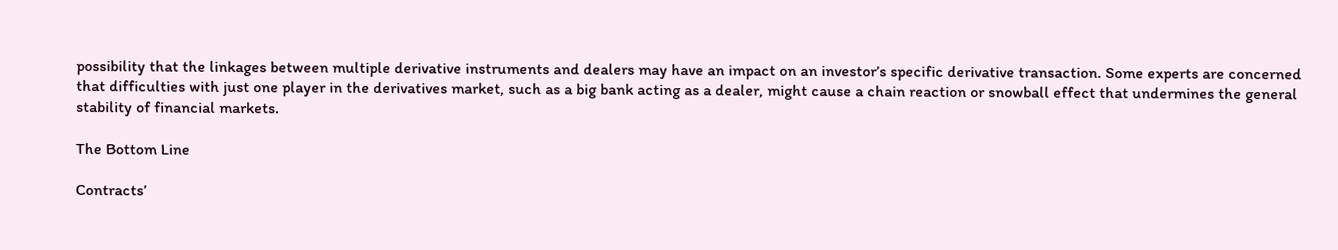possibility that the linkages between multiple derivative instruments and dealers may have an impact on an investor’s specific derivative transaction. Some experts are concerned that difficulties with just one player in the derivatives market, such as a big bank acting as a dealer, might cause a chain reaction or snowball effect that undermines the general stability of financial markets.

The Bottom Line

Contracts’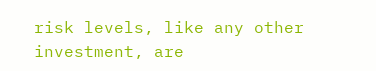risk levels, like any other investment, are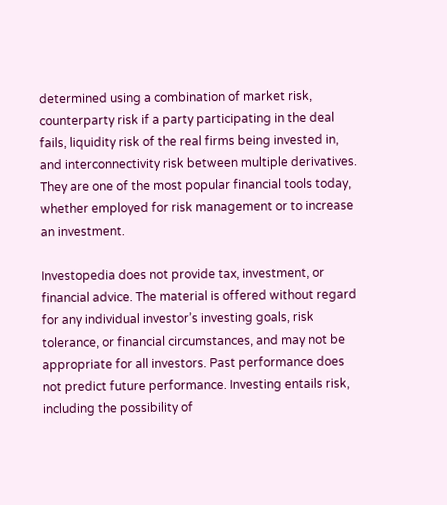determined using a combination of market risk, counterparty risk if a party participating in the deal fails, liquidity risk of the real firms being invested in, and interconnectivity risk between multiple derivatives. They are one of the most popular financial tools today, whether employed for risk management or to increase an investment.

Investopedia does not provide tax, investment, or financial advice. The material is offered without regard for any individual investor’s investing goals, risk tolerance, or financial circumstances, and may not be appropriate for all investors. Past performance does not predict future performance. Investing entails risk, including the possibility of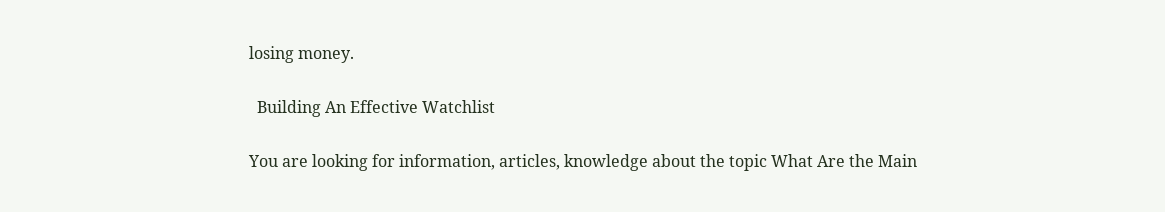losing money.

  Building An Effective Watchlist

You are looking for information, articles, knowledge about the topic What Are the Main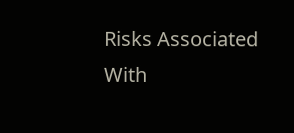Risks Associated With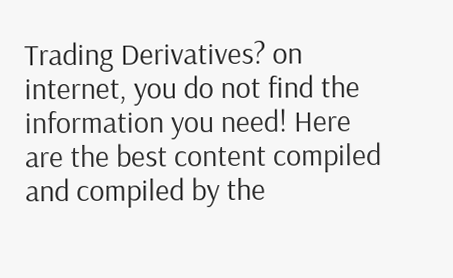Trading Derivatives? on internet, you do not find the information you need! Here are the best content compiled and compiled by the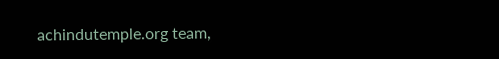achindutemple.org team,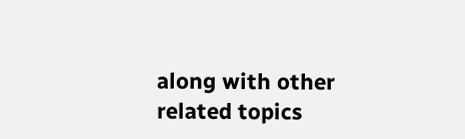along with other related topics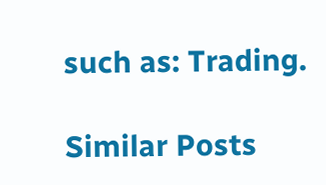such as: Trading.

Similar Posts